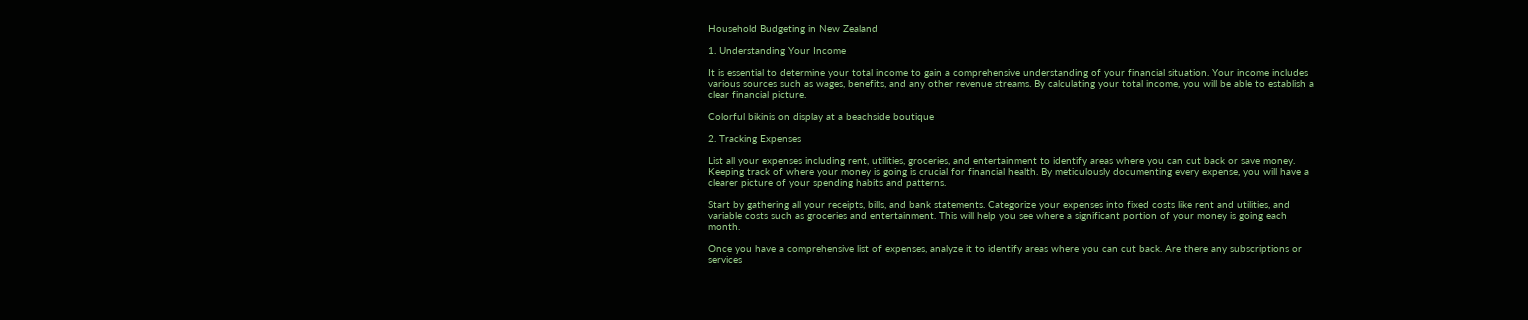Household Budgeting in New Zealand

1. Understanding Your Income

It is essential to determine your total income to gain a comprehensive understanding of your financial situation. Your income includes various sources such as wages, benefits, and any other revenue streams. By calculating your total income, you will be able to establish a clear financial picture.

Colorful bikinis on display at a beachside boutique

2. Tracking Expenses

List all your expenses including rent, utilities, groceries, and entertainment to identify areas where you can cut back or save money. Keeping track of where your money is going is crucial for financial health. By meticulously documenting every expense, you will have a clearer picture of your spending habits and patterns.

Start by gathering all your receipts, bills, and bank statements. Categorize your expenses into fixed costs like rent and utilities, and variable costs such as groceries and entertainment. This will help you see where a significant portion of your money is going each month.

Once you have a comprehensive list of expenses, analyze it to identify areas where you can cut back. Are there any subscriptions or services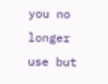you no longer use but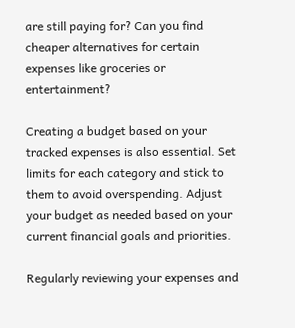are still paying for? Can you find cheaper alternatives for certain expenses like groceries or entertainment?

Creating a budget based on your tracked expenses is also essential. Set limits for each category and stick to them to avoid overspending. Adjust your budget as needed based on your current financial goals and priorities.

Regularly reviewing your expenses and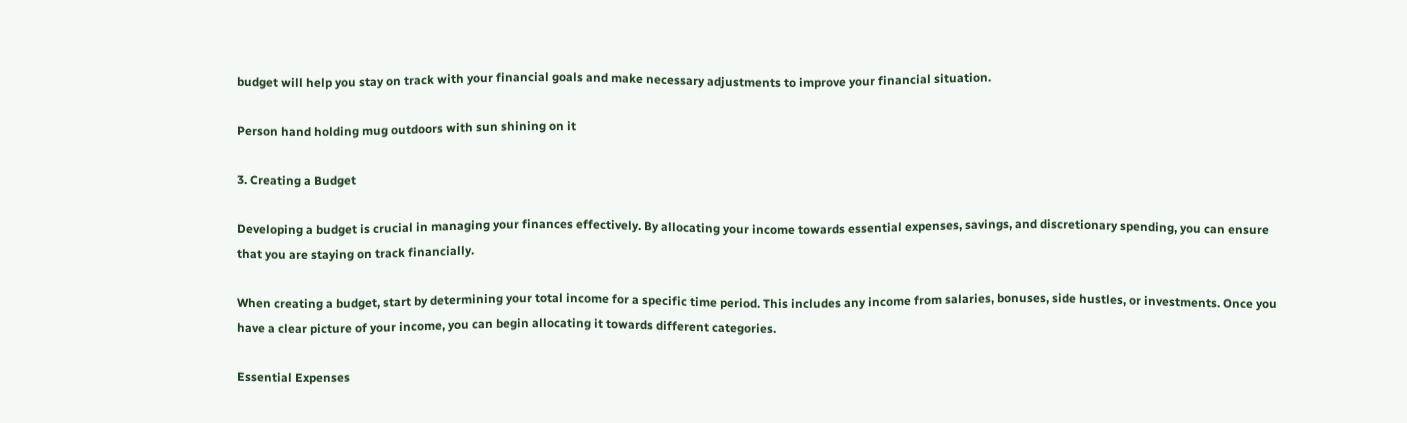budget will help you stay on track with your financial goals and make necessary adjustments to improve your financial situation.

Person hand holding mug outdoors with sun shining on it

3. Creating a Budget

Developing a budget is crucial in managing your finances effectively. By allocating your income towards essential expenses, savings, and discretionary spending, you can ensure that you are staying on track financially.

When creating a budget, start by determining your total income for a specific time period. This includes any income from salaries, bonuses, side hustles, or investments. Once you have a clear picture of your income, you can begin allocating it towards different categories.

Essential Expenses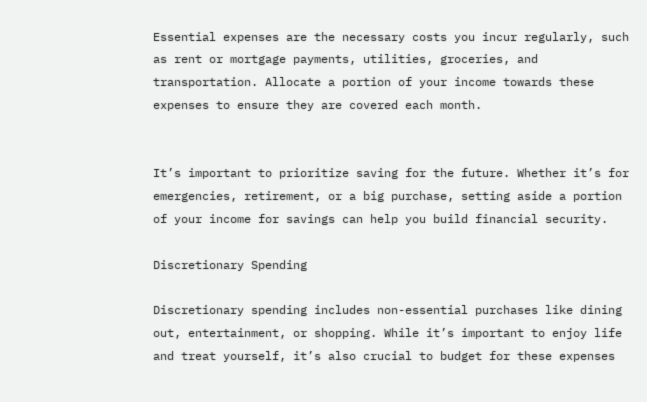Essential expenses are the necessary costs you incur regularly, such as rent or mortgage payments, utilities, groceries, and transportation. Allocate a portion of your income towards these expenses to ensure they are covered each month.


It’s important to prioritize saving for the future. Whether it’s for emergencies, retirement, or a big purchase, setting aside a portion of your income for savings can help you build financial security.

Discretionary Spending

Discretionary spending includes non-essential purchases like dining out, entertainment, or shopping. While it’s important to enjoy life and treat yourself, it’s also crucial to budget for these expenses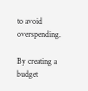to avoid overspending.

By creating a budget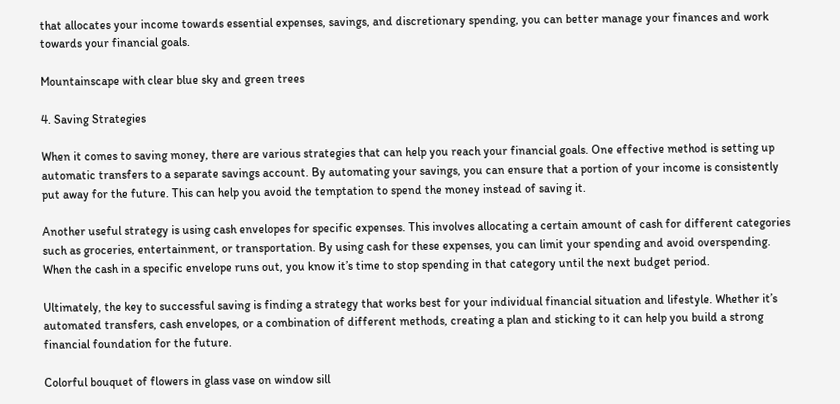that allocates your income towards essential expenses, savings, and discretionary spending, you can better manage your finances and work towards your financial goals.

Mountainscape with clear blue sky and green trees

4. Saving Strategies

When it comes to saving money, there are various strategies that can help you reach your financial goals. One effective method is setting up automatic transfers to a separate savings account. By automating your savings, you can ensure that a portion of your income is consistently put away for the future. This can help you avoid the temptation to spend the money instead of saving it.

Another useful strategy is using cash envelopes for specific expenses. This involves allocating a certain amount of cash for different categories such as groceries, entertainment, or transportation. By using cash for these expenses, you can limit your spending and avoid overspending. When the cash in a specific envelope runs out, you know it’s time to stop spending in that category until the next budget period.

Ultimately, the key to successful saving is finding a strategy that works best for your individual financial situation and lifestyle. Whether it’s automated transfers, cash envelopes, or a combination of different methods, creating a plan and sticking to it can help you build a strong financial foundation for the future.

Colorful bouquet of flowers in glass vase on window sill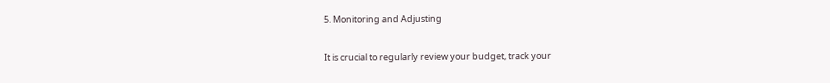5. Monitoring and Adjusting

It is crucial to regularly review your budget, track your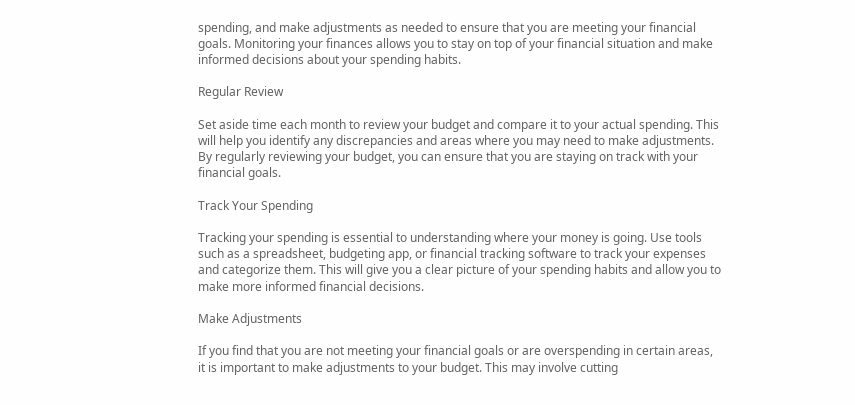spending, and make adjustments as needed to ensure that you are meeting your financial goals. Monitoring your finances allows you to stay on top of your financial situation and make informed decisions about your spending habits.

Regular Review

Set aside time each month to review your budget and compare it to your actual spending. This will help you identify any discrepancies and areas where you may need to make adjustments. By regularly reviewing your budget, you can ensure that you are staying on track with your financial goals.

Track Your Spending

Tracking your spending is essential to understanding where your money is going. Use tools such as a spreadsheet, budgeting app, or financial tracking software to track your expenses and categorize them. This will give you a clear picture of your spending habits and allow you to make more informed financial decisions.

Make Adjustments

If you find that you are not meeting your financial goals or are overspending in certain areas, it is important to make adjustments to your budget. This may involve cutting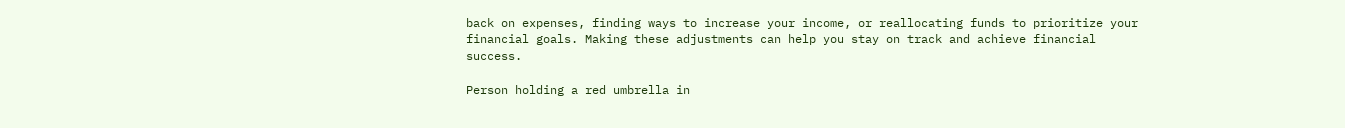back on expenses, finding ways to increase your income, or reallocating funds to prioritize your financial goals. Making these adjustments can help you stay on track and achieve financial success.

Person holding a red umbrella in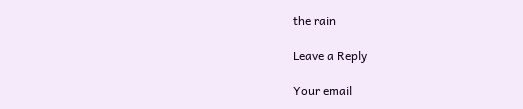the rain

Leave a Reply

Your email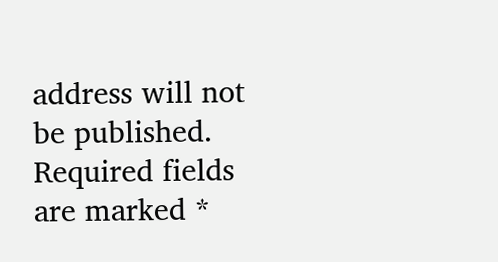address will not be published. Required fields are marked *